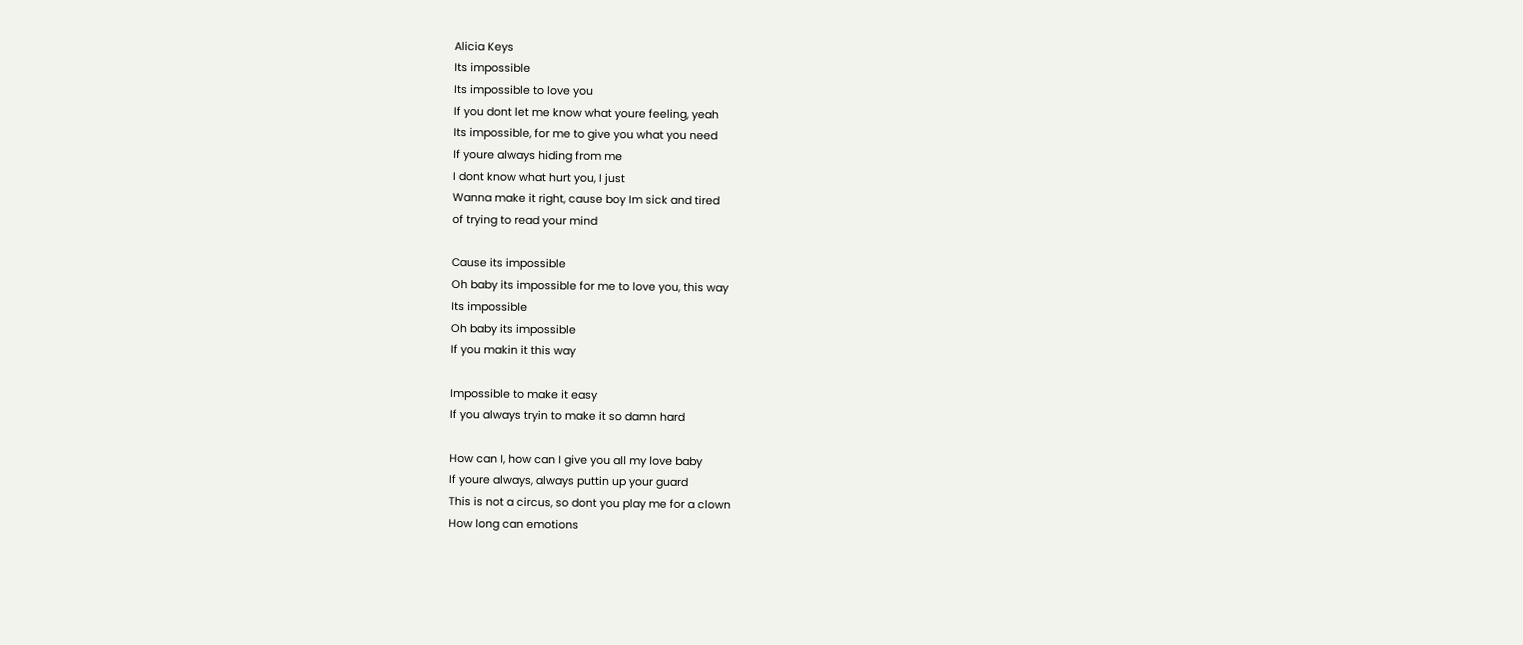Alicia Keys
Its impossible
Its impossible to love you
If you dont let me know what youre feeling, yeah
Its impossible, for me to give you what you need
If youre always hiding from me
I dont know what hurt you, I just
Wanna make it right, cause boy Im sick and tired
of trying to read your mind

Cause its impossible
Oh baby its impossible for me to love you, this way
Its impossible
Oh baby its impossible
If you makin it this way

Impossible to make it easy
If you always tryin to make it so damn hard

How can I, how can I give you all my love baby
If youre always, always puttin up your guard
This is not a circus, so dont you play me for a clown
How long can emotions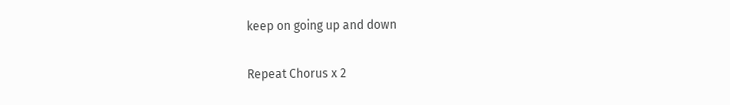keep on going up and down

Repeat Chorus x 2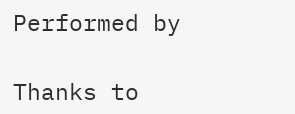Performed by

Thanks to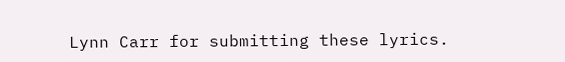Lynn Carr for submitting these lyrics.